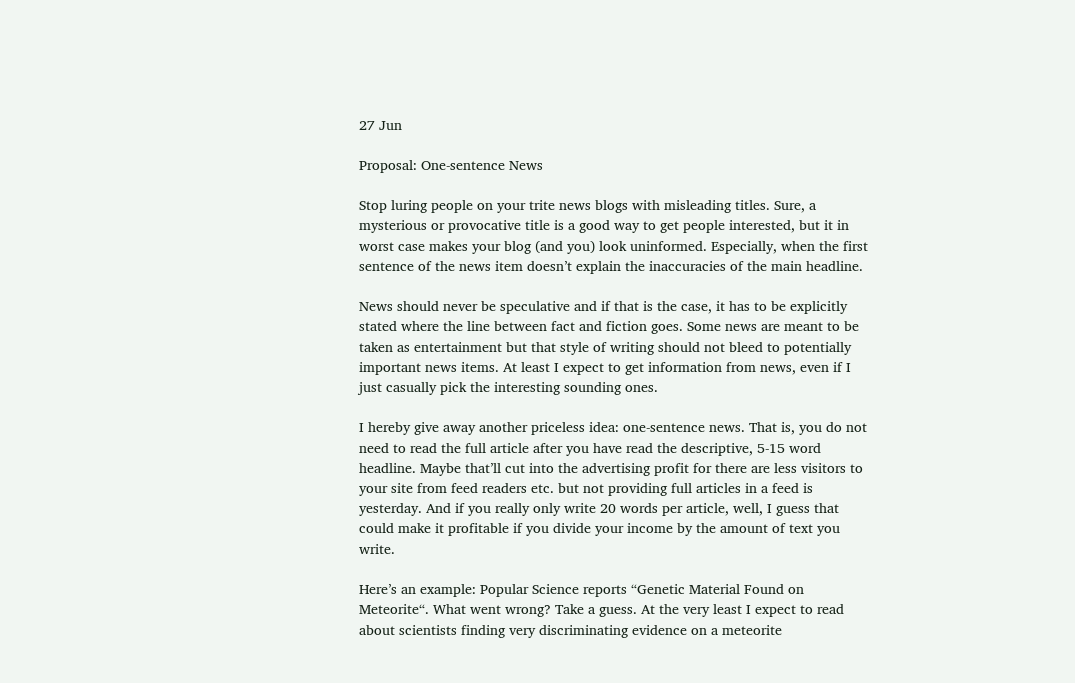27 Jun

Proposal: One-sentence News

Stop luring people on your trite news blogs with misleading titles. Sure, a mysterious or provocative title is a good way to get people interested, but it in worst case makes your blog (and you) look uninformed. Especially, when the first sentence of the news item doesn’t explain the inaccuracies of the main headline.

News should never be speculative and if that is the case, it has to be explicitly stated where the line between fact and fiction goes. Some news are meant to be taken as entertainment but that style of writing should not bleed to potentially important news items. At least I expect to get information from news, even if I just casually pick the interesting sounding ones.

I hereby give away another priceless idea: one-sentence news. That is, you do not need to read the full article after you have read the descriptive, 5-15 word headline. Maybe that’ll cut into the advertising profit for there are less visitors to your site from feed readers etc. but not providing full articles in a feed is yesterday. And if you really only write 20 words per article, well, I guess that could make it profitable if you divide your income by the amount of text you write.

Here’s an example: Popular Science reports “Genetic Material Found on Meteorite“. What went wrong? Take a guess. At the very least I expect to read about scientists finding very discriminating evidence on a meteorite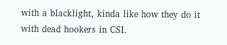with a blacklight, kinda like how they do it with dead hookers in CSI.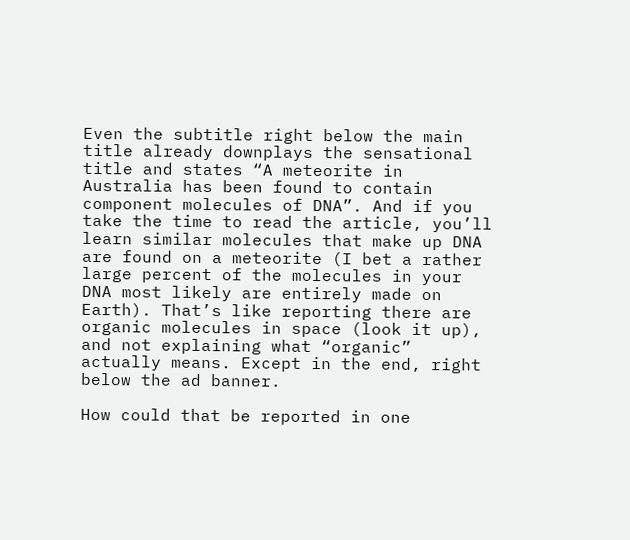Even the subtitle right below the main title already downplays the sensational title and states “A meteorite in Australia has been found to contain component molecules of DNA”. And if you take the time to read the article, you’ll learn similar molecules that make up DNA are found on a meteorite (I bet a rather large percent of the molecules in your DNA most likely are entirely made on Earth). That’s like reporting there are organic molecules in space (look it up), and not explaining what “organic” actually means. Except in the end, right below the ad banner.

How could that be reported in one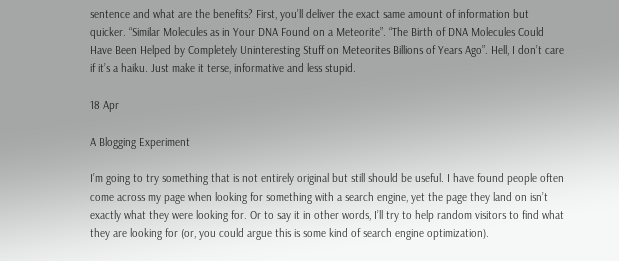sentence and what are the benefits? First, you’ll deliver the exact same amount of information but quicker. “Similar Molecules as in Your DNA Found on a Meteorite”. “The Birth of DNA Molecules Could Have Been Helped by Completely Uninteresting Stuff on Meteorites Billions of Years Ago”. Hell, I don’t care if it’s a haiku. Just make it terse, informative and less stupid.

18 Apr

A Blogging Experiment

I’m going to try something that is not entirely original but still should be useful. I have found people often come across my page when looking for something with a search engine, yet the page they land on isn’t exactly what they were looking for. Or to say it in other words, I’ll try to help random visitors to find what they are looking for (or, you could argue this is some kind of search engine optimization).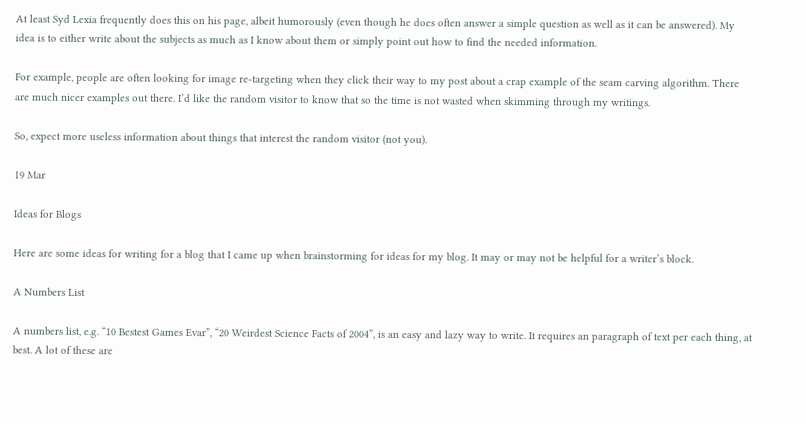At least Syd Lexia frequently does this on his page, albeit humorously (even though he does often answer a simple question as well as it can be answered). My idea is to either write about the subjects as much as I know about them or simply point out how to find the needed information.

For example, people are often looking for image re-targeting when they click their way to my post about a crap example of the seam carving algorithm. There are much nicer examples out there. I’d like the random visitor to know that so the time is not wasted when skimming through my writings.

So, expect more useless information about things that interest the random visitor (not you).

19 Mar

Ideas for Blogs

Here are some ideas for writing for a blog that I came up when brainstorming for ideas for my blog. It may or may not be helpful for a writer’s block.

A Numbers List

A numbers list, e.g. “10 Bestest Games Evar”, “20 Weirdest Science Facts of 2004”, is an easy and lazy way to write. It requires an paragraph of text per each thing, at best. A lot of these are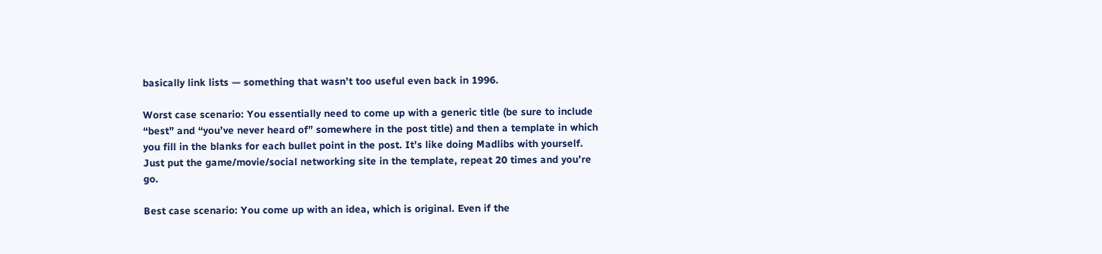basically link lists — something that wasn’t too useful even back in 1996.

Worst case scenario: You essentially need to come up with a generic title (be sure to include “best” and “you’ve never heard of” somewhere in the post title) and then a template in which you fill in the blanks for each bullet point in the post. It’s like doing Madlibs with yourself. Just put the game/movie/social networking site in the template, repeat 20 times and you’re go.

Best case scenario: You come up with an idea, which is original. Even if the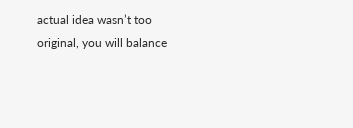actual idea wasn’t too original, you will balance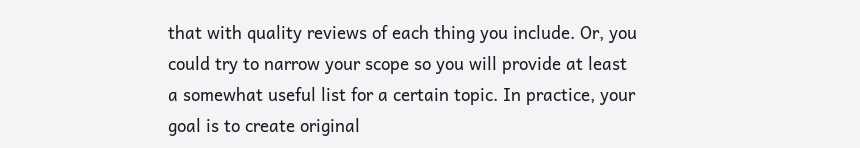that with quality reviews of each thing you include. Or, you could try to narrow your scope so you will provide at least a somewhat useful list for a certain topic. In practice, your goal is to create original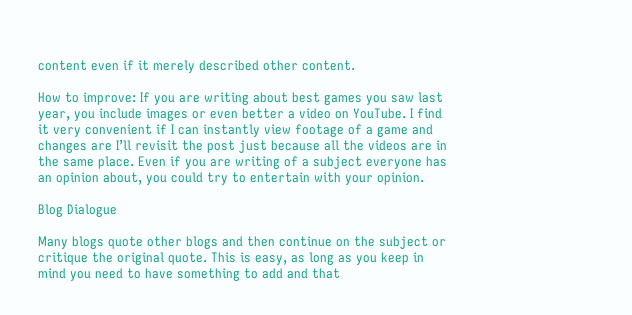content even if it merely described other content.

How to improve: If you are writing about best games you saw last year, you include images or even better a video on YouTube. I find it very convenient if I can instantly view footage of a game and changes are I’ll revisit the post just because all the videos are in the same place. Even if you are writing of a subject everyone has an opinion about, you could try to entertain with your opinion.

Blog Dialogue

Many blogs quote other blogs and then continue on the subject or critique the original quote. This is easy, as long as you keep in mind you need to have something to add and that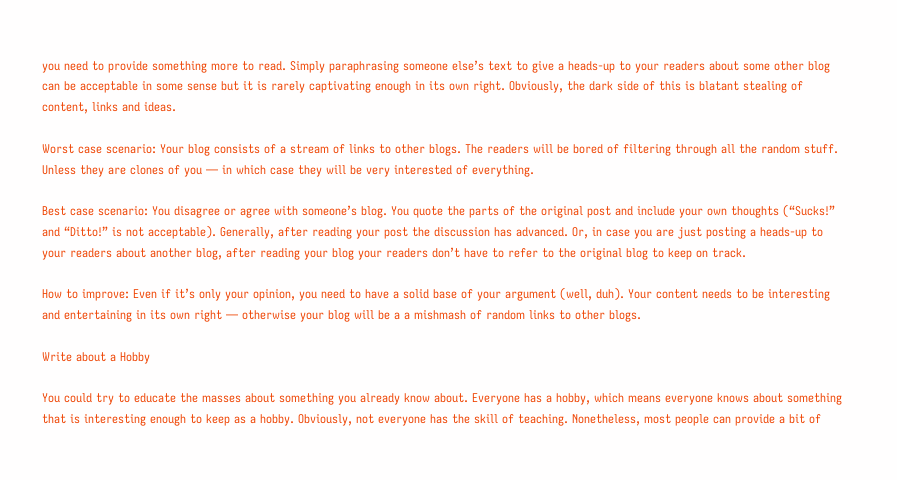you need to provide something more to read. Simply paraphrasing someone else’s text to give a heads-up to your readers about some other blog can be acceptable in some sense but it is rarely captivating enough in its own right. Obviously, the dark side of this is blatant stealing of content, links and ideas.

Worst case scenario: Your blog consists of a stream of links to other blogs. The readers will be bored of filtering through all the random stuff. Unless they are clones of you — in which case they will be very interested of everything.

Best case scenario: You disagree or agree with someone’s blog. You quote the parts of the original post and include your own thoughts (“Sucks!” and “Ditto!” is not acceptable). Generally, after reading your post the discussion has advanced. Or, in case you are just posting a heads-up to your readers about another blog, after reading your blog your readers don’t have to refer to the original blog to keep on track.

How to improve: Even if it’s only your opinion, you need to have a solid base of your argument (well, duh). Your content needs to be interesting and entertaining in its own right — otherwise your blog will be a a mishmash of random links to other blogs.

Write about a Hobby

You could try to educate the masses about something you already know about. Everyone has a hobby, which means everyone knows about something that is interesting enough to keep as a hobby. Obviously, not everyone has the skill of teaching. Nonetheless, most people can provide a bit of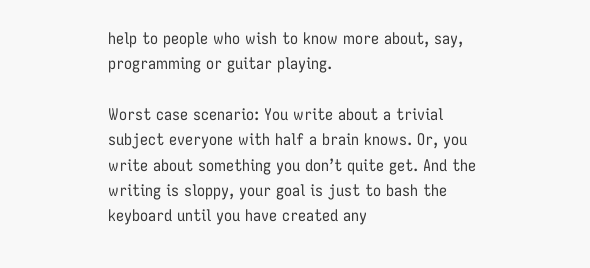help to people who wish to know more about, say, programming or guitar playing.

Worst case scenario: You write about a trivial subject everyone with half a brain knows. Or, you write about something you don’t quite get. And the writing is sloppy, your goal is just to bash the keyboard until you have created any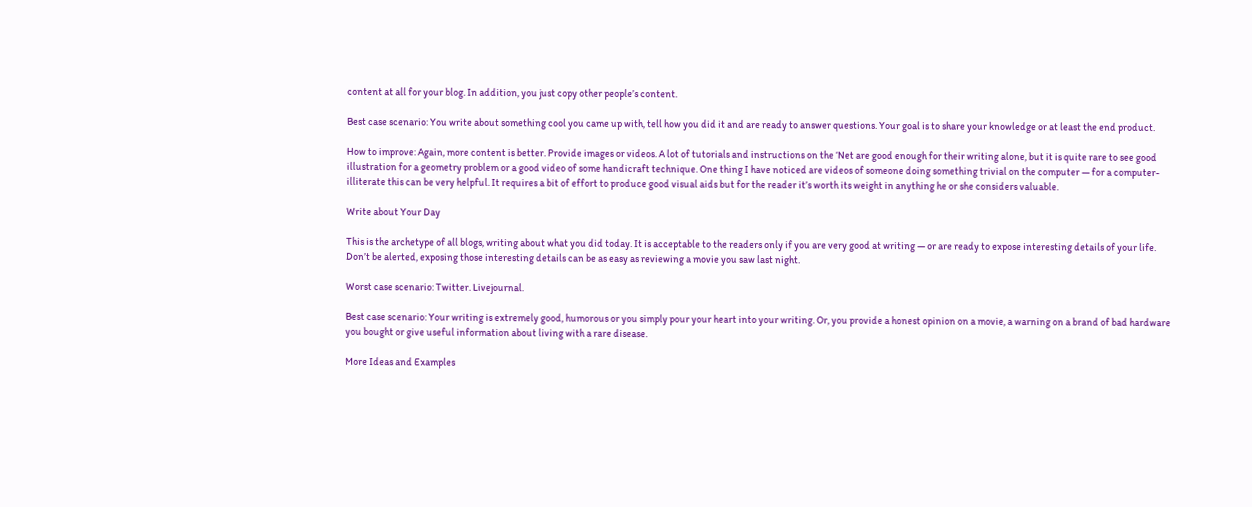content at all for your blog. In addition, you just copy other people’s content.

Best case scenario: You write about something cool you came up with, tell how you did it and are ready to answer questions. Your goal is to share your knowledge or at least the end product.

How to improve: Again, more content is better. Provide images or videos. A lot of tutorials and instructions on the ‘Net are good enough for their writing alone, but it is quite rare to see good illustration for a geometry problem or a good video of some handicraft technique. One thing I have noticed are videos of someone doing something trivial on the computer — for a computer-illiterate this can be very helpful. It requires a bit of effort to produce good visual aids but for the reader it’s worth its weight in anything he or she considers valuable.

Write about Your Day

This is the archetype of all blogs, writing about what you did today. It is acceptable to the readers only if you are very good at writing — or are ready to expose interesting details of your life. Don’t be alerted, exposing those interesting details can be as easy as reviewing a movie you saw last night.

Worst case scenario: Twitter. Livejournal.

Best case scenario: Your writing is extremely good, humorous or you simply pour your heart into your writing. Or, you provide a honest opinion on a movie, a warning on a brand of bad hardware you bought or give useful information about living with a rare disease.

More Ideas and Examples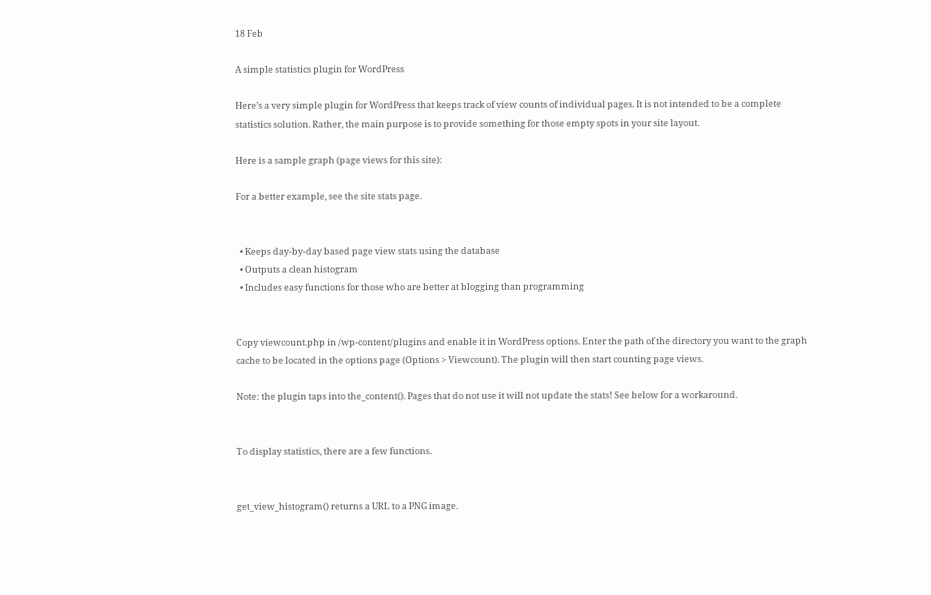18 Feb

A simple statistics plugin for WordPress

Here’s a very simple plugin for WordPress that keeps track of view counts of individual pages. It is not intended to be a complete statistics solution. Rather, the main purpose is to provide something for those empty spots in your site layout.

Here is a sample graph (page views for this site):

For a better example, see the site stats page.


  • Keeps day-by-day based page view stats using the database
  • Outputs a clean histogram
  • Includes easy functions for those who are better at blogging than programming


Copy viewcount.php in /wp-content/plugins and enable it in WordPress options. Enter the path of the directory you want to the graph cache to be located in the options page (Options > Viewcount). The plugin will then start counting page views.

Note: the plugin taps into the_content(). Pages that do not use it will not update the stats! See below for a workaround.


To display statistics, there are a few functions.


get_view_histogram() returns a URL to a PNG image.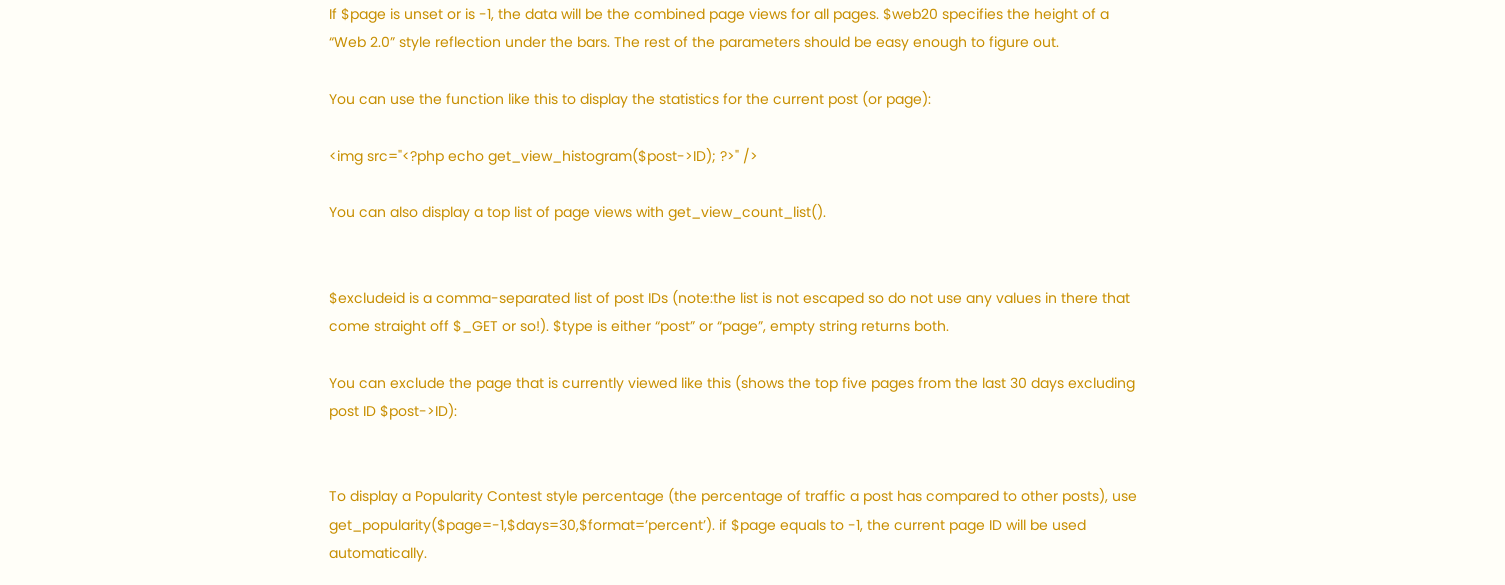If $page is unset or is -1, the data will be the combined page views for all pages. $web20 specifies the height of a “Web 2.0” style reflection under the bars. The rest of the parameters should be easy enough to figure out.

You can use the function like this to display the statistics for the current post (or page):

<img src="<?php echo get_view_histogram($post->ID); ?>" />

You can also display a top list of page views with get_view_count_list().


$excludeid is a comma-separated list of post IDs (note:the list is not escaped so do not use any values in there that come straight off $_GET or so!). $type is either “post” or “page”, empty string returns both.

You can exclude the page that is currently viewed like this (shows the top five pages from the last 30 days excluding post ID $post->ID):


To display a Popularity Contest style percentage (the percentage of traffic a post has compared to other posts), use get_popularity($page=-1,$days=30,$format=’percent’). if $page equals to -1, the current page ID will be used automatically.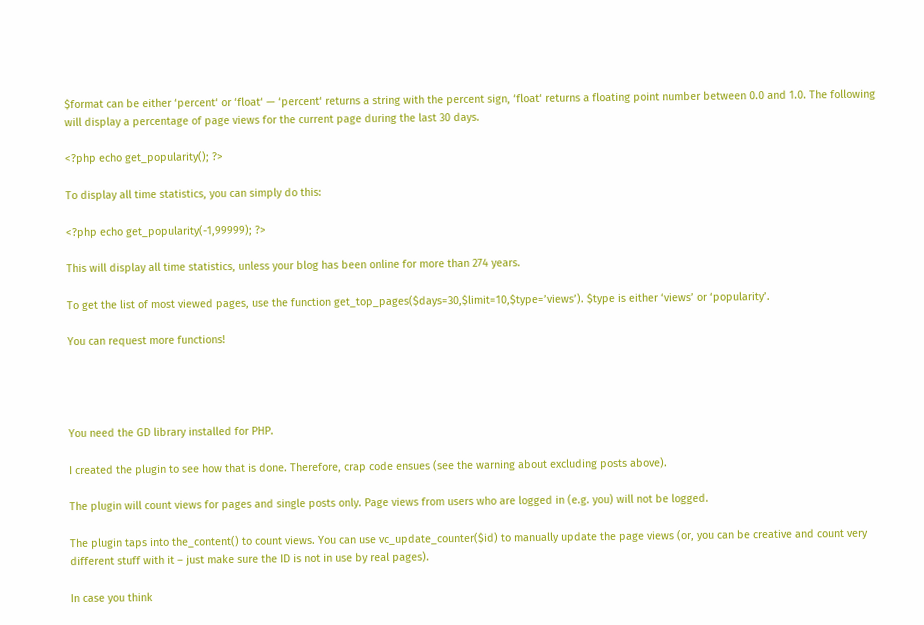$format can be either ‘percent‘ or ‘float‘ — ‘percent‘ returns a string with the percent sign, ‘float‘ returns a floating point number between 0.0 and 1.0. The following will display a percentage of page views for the current page during the last 30 days.

<?php echo get_popularity(); ?>

To display all time statistics, you can simply do this:

<?php echo get_popularity(-1,99999); ?>

This will display all time statistics, unless your blog has been online for more than 274 years.

To get the list of most viewed pages, use the function get_top_pages($days=30,$limit=10,$type=’views’). $type is either ‘views’ or ‘popularity’.

You can request more functions!




You need the GD library installed for PHP.

I created the plugin to see how that is done. Therefore, crap code ensues (see the warning about excluding posts above).

The plugin will count views for pages and single posts only. Page views from users who are logged in (e.g. you) will not be logged.

The plugin taps into the_content() to count views. You can use vc_update_counter($id) to manually update the page views (or, you can be creative and count very different stuff with it – just make sure the ID is not in use by real pages).

In case you think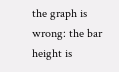the graph is wrong: the bar height is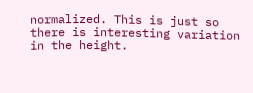normalized. This is just so there is interesting variation in the height.